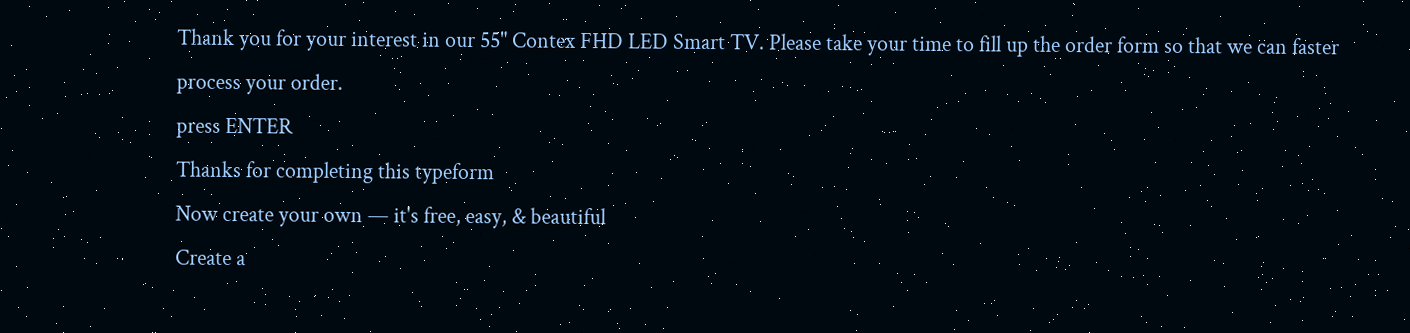Thank you for your interest in our 55" Contex FHD LED Smart TV. Please take your time to fill up the order form so that we can faster process your order.
press ENTER
Thanks for completing this typeform
Now create your own — it's free, easy, & beautiful
Create a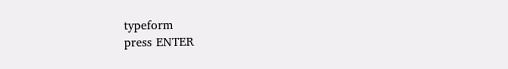typeform
press ENTER